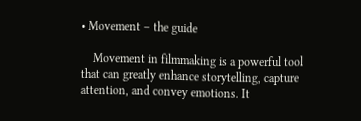• Movement – the guide

    Movement in filmmaking is a powerful tool that can greatly enhance storytelling, capture attention, and convey emotions. It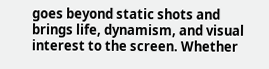goes beyond static shots and brings life, dynamism, and visual interest to the screen. Whether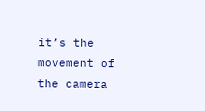it’s the movement of the camera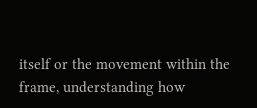itself or the movement within the frame, understanding how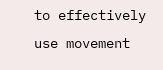to effectively use movement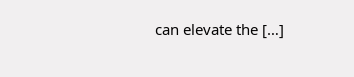can elevate the […]